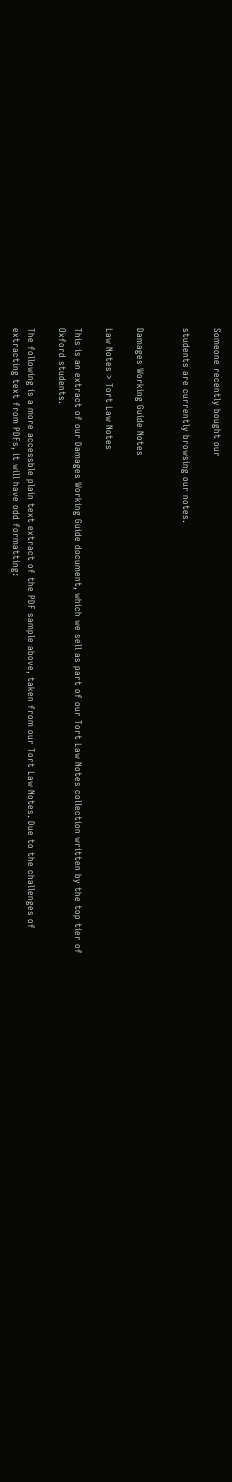Someone recently bought our

students are currently browsing our notes.


Damages Working Guide Notes

Law Notes > Tort Law Notes

This is an extract of our Damages Working Guide document, which we sell as part of our Tort Law Notes collection written by the top tier of Oxford students.

The following is a more accessble plain text extract of the PDF sample above, taken from our Tort Law Notes. Due to the challenges of extracting text from PDFs, it will have odd formatting: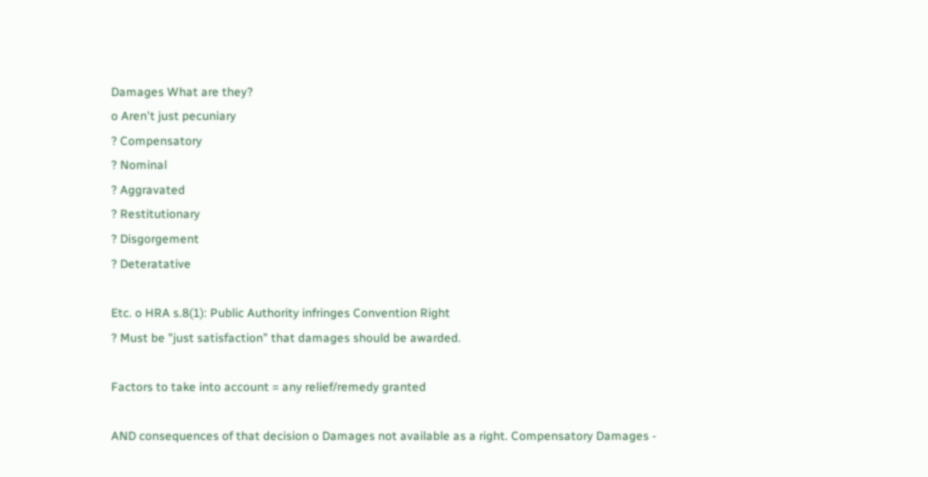Damages What are they?
o Aren't just pecuniary
? Compensatory
? Nominal
? Aggravated
? Restitutionary
? Disgorgement
? Deteratative

Etc. o HRA s.8(1): Public Authority infringes Convention Right
? Must be "just satisfaction" that damages should be awarded.

Factors to take into account = any relief/remedy granted

AND consequences of that decision o Damages not available as a right. Compensatory Damages -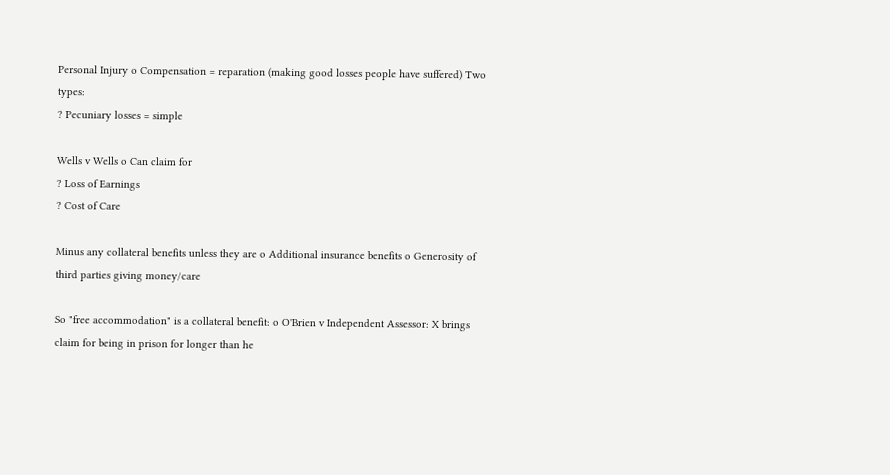Personal Injury o Compensation = reparation (making good losses people have suffered) Two types:
? Pecuniary losses = simple

Wells v Wells o Can claim for
? Loss of Earnings
? Cost of Care

Minus any collateral benefits unless they are o Additional insurance benefits o Generosity of third parties giving money/care

So "free accommodation" is a collateral benefit: o O'Brien v Independent Assessor: X brings claim for being in prison for longer than he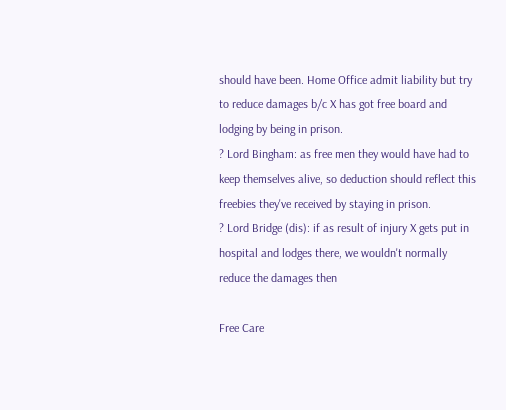should have been. Home Office admit liability but try to reduce damages b/c X has got free board and lodging by being in prison.
? Lord Bingham: as free men they would have had to keep themselves alive, so deduction should reflect this freebies they've received by staying in prison.
? Lord Bridge (dis): if as result of injury X gets put in hospital and lodges there, we wouldn't normally reduce the damages then

Free Care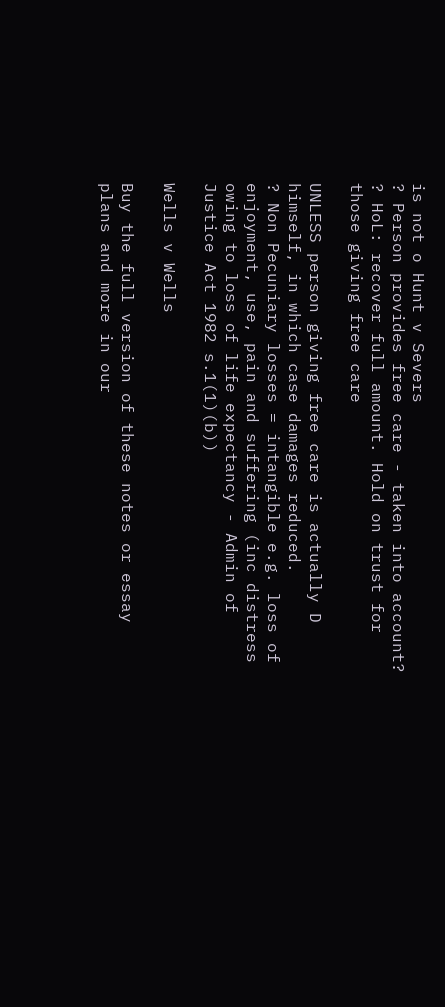is not o Hunt v Severs
? Person provides free care - taken into account?
? HoL: recover full amount. Hold on trust for those giving free care

UNLESS person giving free care is actually D himself, in which case damages reduced.
? Non Pecuniary losses = intangible e.g. loss of enjoyment, use, pain and suffering (inc distress owing to loss of life expectancy - Admin of Justice Act 1982 s.1(1)(b))

Wells v Wells

Buy the full version of these notes or essay plans and more in our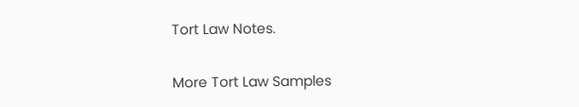Tort Law Notes.

More Tort Law Samples